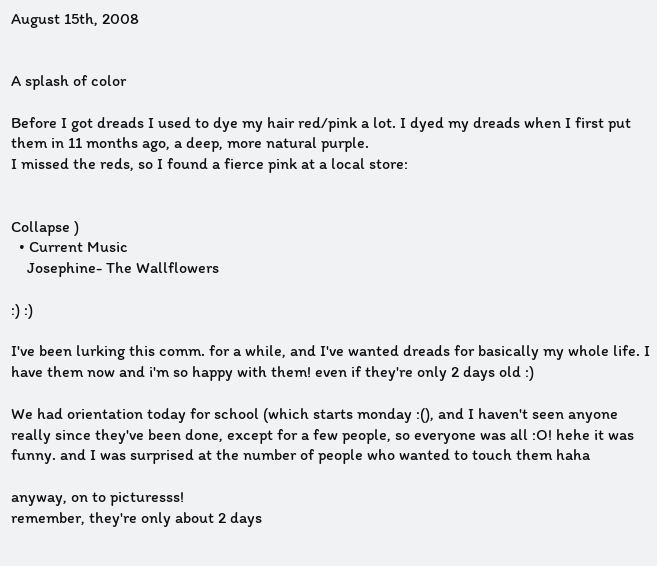August 15th, 2008


A splash of color

Before I got dreads I used to dye my hair red/pink a lot. I dyed my dreads when I first put them in 11 months ago, a deep, more natural purple.
I missed the reds, so I found a fierce pink at a local store:


Collapse )
  • Current Music
    Josephine- The Wallflowers

:) :)

I've been lurking this comm. for a while, and I've wanted dreads for basically my whole life. I have them now and i'm so happy with them! even if they're only 2 days old :)

We had orientation today for school (which starts monday :(), and I haven't seen anyone really since they've been done, except for a few people, so everyone was all :O! hehe it was funny. and I was surprised at the number of people who wanted to touch them haha

anyway, on to picturesss!
remember, they're only about 2 days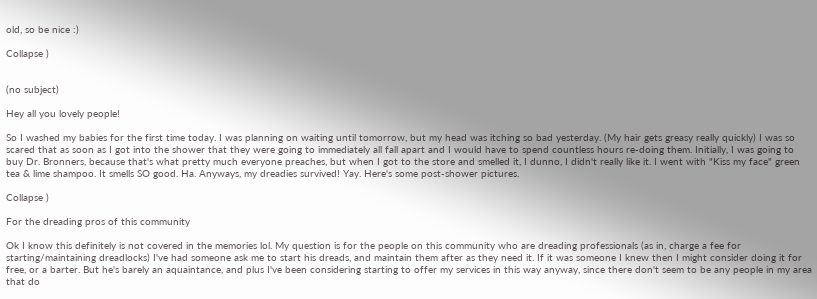old, so be nice :)

Collapse )


(no subject)

Hey all you lovely people!

So I washed my babies for the first time today. I was planning on waiting until tomorrow, but my head was itching so bad yesterday. (My hair gets greasy really quickly) I was so scared that as soon as I got into the shower that they were going to immediately all fall apart and I would have to spend countless hours re-doing them. Initially, I was going to buy Dr. Bronners, because that's what pretty much everyone preaches, but when I got to the store and smelled it, I dunno, I didn't really like it. I went with "Kiss my face" green tea & lime shampoo. It smells SO good. Ha. Anyways, my dreadies survived! Yay. Here's some post-shower pictures.

Collapse )

For the dreading pros of this community

Ok I know this definitely is not covered in the memories lol. My question is for the people on this community who are dreading professionals (as in, charge a fee for starting/maintaining dreadlocks) I've had someone ask me to start his dreads, and maintain them after as they need it. If it was someone I knew then I might consider doing it for free, or a barter. But he's barely an aquaintance, and plus I've been considering starting to offer my services in this way anyway, since there don't seem to be any people in my area that do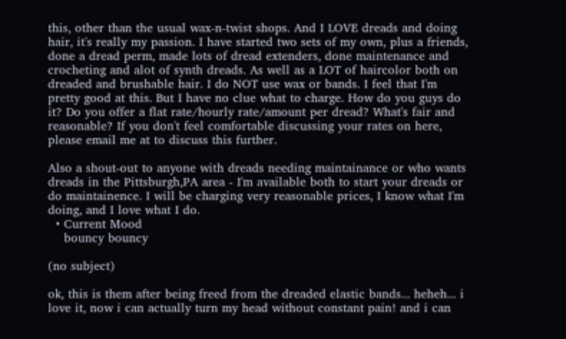this, other than the usual wax-n-twist shops. And I LOVE dreads and doing hair, it's really my passion. I have started two sets of my own, plus a friends, done a dread perm, made lots of dread extenders, done maintenance and crocheting and alot of synth dreads. As well as a LOT of haircolor both on dreaded and brushable hair. I do NOT use wax or bands. I feel that I'm pretty good at this. But I have no clue what to charge. How do you guys do it? Do you offer a flat rate/hourly rate/amount per dread? What's fair and reasonable? If you don't feel comfortable discussing your rates on here, please email me at to discuss this further.

Also a shout-out to anyone with dreads needing maintainance or who wants dreads in the Pittsburgh,PA area - I'm available both to start your dreads or do maintainence. I will be charging very reasonable prices, I know what I'm doing, and I love what I do.
  • Current Mood
    bouncy bouncy

(no subject)

ok, this is them after being freed from the dreaded elastic bands... heheh... i love it, now i can actually turn my head without constant pain! and i can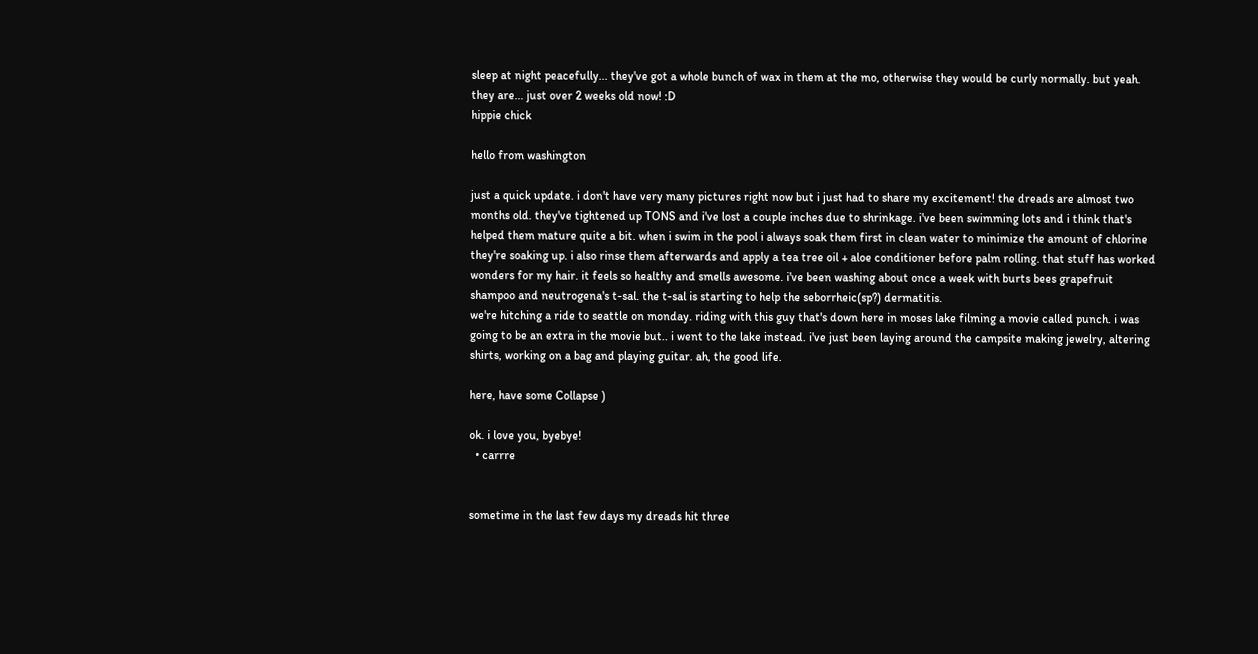sleep at night peacefully... they've got a whole bunch of wax in them at the mo, otherwise they would be curly normally. but yeah. they are... just over 2 weeks old now! :D
hippie chick

hello from washington

just a quick update. i don't have very many pictures right now but i just had to share my excitement! the dreads are almost two months old. they've tightened up TONS and i've lost a couple inches due to shrinkage. i've been swimming lots and i think that's helped them mature quite a bit. when i swim in the pool i always soak them first in clean water to minimize the amount of chlorine they're soaking up. i also rinse them afterwards and apply a tea tree oil + aloe conditioner before palm rolling. that stuff has worked wonders for my hair. it feels so healthy and smells awesome. i've been washing about once a week with burts bees grapefruit shampoo and neutrogena's t-sal. the t-sal is starting to help the seborrheic(sp?) dermatitis.
we're hitching a ride to seattle on monday. riding with this guy that's down here in moses lake filming a movie called punch. i was going to be an extra in the movie but.. i went to the lake instead. i've just been laying around the campsite making jewelry, altering shirts, working on a bag and playing guitar. ah, the good life.

here, have some Collapse )

ok. i love you, byebye!
  • carrre


sometime in the last few days my dreads hit three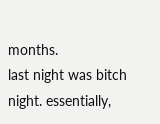months.
last night was bitch night. essentially,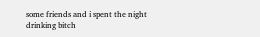some friends and i spent the night drinking bitch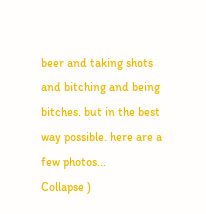beer and taking shots and bitching and being bitches. but in the best way possible. here are a few photos...
Collapse )